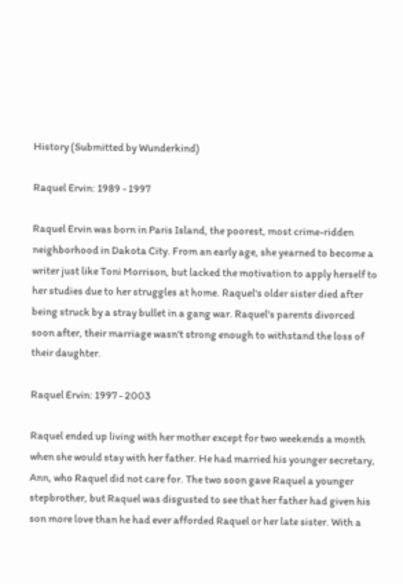History (Submitted by Wunderkind)

Raquel Ervin: 1989 - 1997

Raquel Ervin was born in Paris Island, the poorest, most crime-ridden neighborhood in Dakota City. From an early age, she yearned to become a writer just like Toni Morrison, but lacked the motivation to apply herself to her studies due to her struggles at home. Raquel's older sister died after being struck by a stray bullet in a gang war. Raquel's parents divorced soon after, their marriage wasn't strong enough to withstand the loss of their daughter.

Raquel Ervin: 1997 - 2003

Raquel ended up living with her mother except for two weekends a month when she would stay with her father. He had married his younger secretary, Ann, who Raquel did not care for. The two soon gave Raquel a younger stepbrother, but Raquel was disgusted to see that her father had given his son more love than he had ever afforded Raquel or her late sister. With a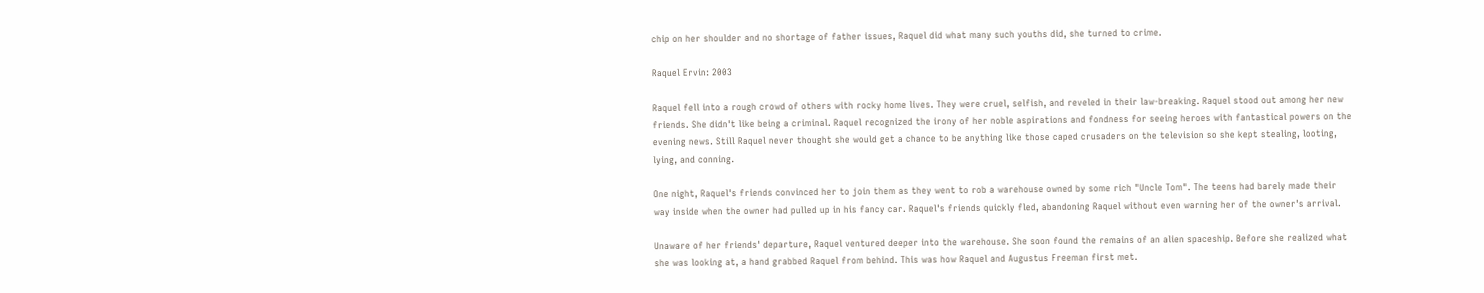chip on her shoulder and no shortage of father issues, Raquel did what many such youths did, she turned to crime.

Raquel Ervin: 2003

Raquel fell into a rough crowd of others with rocky home lives. They were cruel, selfish, and reveled in their law-breaking. Raquel stood out among her new friends. She didn't like being a criminal. Raquel recognized the irony of her noble aspirations and fondness for seeing heroes with fantastical powers on the evening news. Still Raquel never thought she would get a chance to be anything like those caped crusaders on the television so she kept stealing, looting, lying, and conning.

One night, Raquel's friends convinced her to join them as they went to rob a warehouse owned by some rich "Uncle Tom". The teens had barely made their way inside when the owner had pulled up in his fancy car. Raquel's friends quickly fled, abandoning Raquel without even warning her of the owner's arrival.

Unaware of her friends' departure, Raquel ventured deeper into the warehouse. She soon found the remains of an alien spaceship. Before she realized what she was looking at, a hand grabbed Raquel from behind. This was how Raquel and Augustus Freeman first met.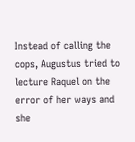Instead of calling the cops, Augustus tried to lecture Raquel on the error of her ways and she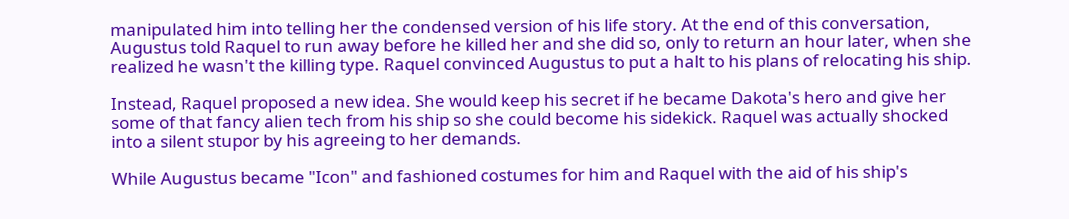manipulated him into telling her the condensed version of his life story. At the end of this conversation, Augustus told Raquel to run away before he killed her and she did so, only to return an hour later, when she realized he wasn't the killing type. Raquel convinced Augustus to put a halt to his plans of relocating his ship.

Instead, Raquel proposed a new idea. She would keep his secret if he became Dakota's hero and give her some of that fancy alien tech from his ship so she could become his sidekick. Raquel was actually shocked into a silent stupor by his agreeing to her demands.

While Augustus became "Icon" and fashioned costumes for him and Raquel with the aid of his ship's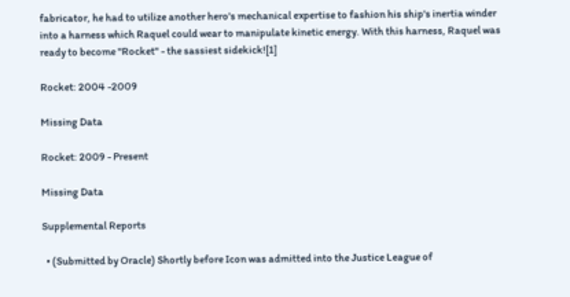fabricator, he had to utilize another hero's mechanical expertise to fashion his ship's inertia winder into a harness which Raquel could wear to manipulate kinetic energy. With this harness, Raquel was ready to become "Rocket" - the sassiest sidekick![1]

Rocket: 2004 -2009

Missing Data

Rocket: 2009 - Present

Missing Data

Supplemental Reports

  • (Submitted by Oracle) Shortly before Icon was admitted into the Justice League of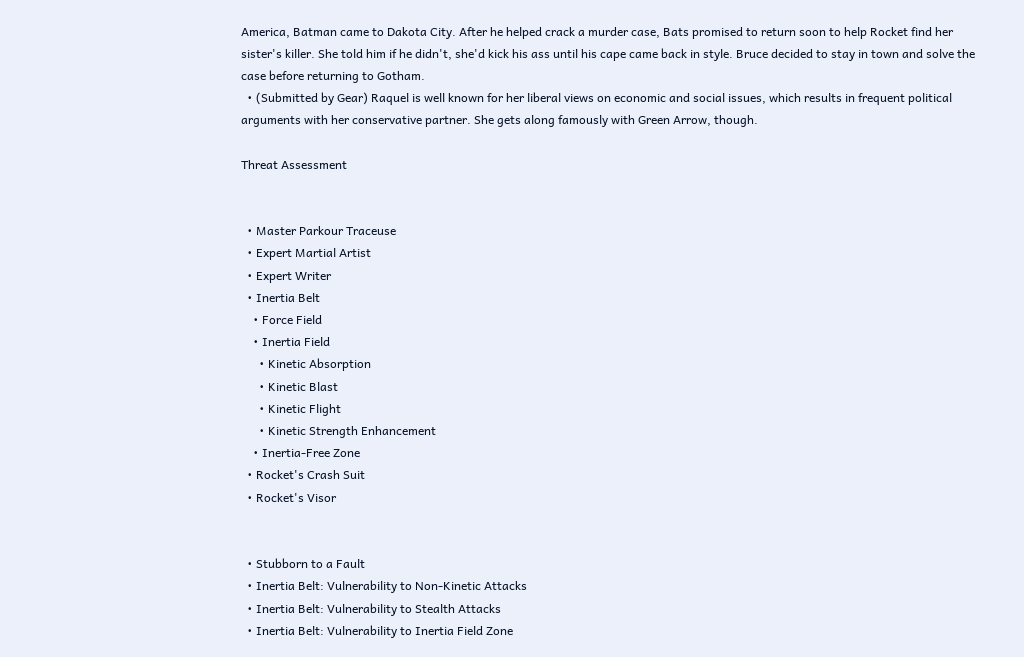America, Batman came to Dakota City. After he helped crack a murder case, Bats promised to return soon to help Rocket find her sister's killer. She told him if he didn't, she'd kick his ass until his cape came back in style. Bruce decided to stay in town and solve the case before returning to Gotham.
  • (Submitted by Gear) Raquel is well known for her liberal views on economic and social issues, which results in frequent political arguments with her conservative partner. She gets along famously with Green Arrow, though.

Threat Assessment


  • Master Parkour Traceuse
  • Expert Martial Artist
  • Expert Writer
  • Inertia Belt
    • Force Field
    • Inertia Field
      • Kinetic Absorption
      • Kinetic Blast
      • Kinetic Flight
      • Kinetic Strength Enhancement
    • Inertia-Free Zone
  • Rocket's Crash Suit
  • Rocket's Visor


  • Stubborn to a Fault
  • Inertia Belt: Vulnerability to Non-Kinetic Attacks
  • Inertia Belt: Vulnerability to Stealth Attacks
  • Inertia Belt: Vulnerability to Inertia Field Zone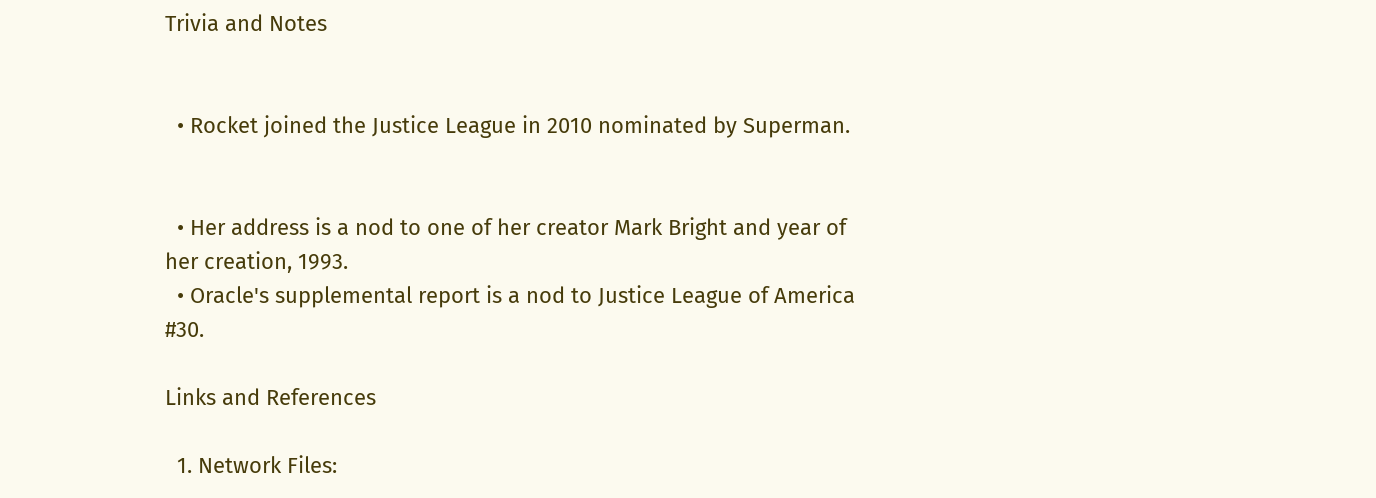Trivia and Notes


  • Rocket joined the Justice League in 2010 nominated by Superman.


  • Her address is a nod to one of her creator Mark Bright and year of her creation, 1993.
  • Oracle's supplemental report is a nod to Justice League of America #30.

Links and References

  1. Network Files: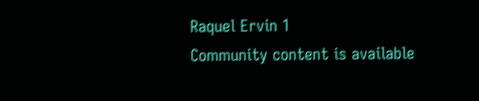Raquel Ervin 1
Community content is available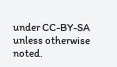under CC-BY-SA unless otherwise noted.